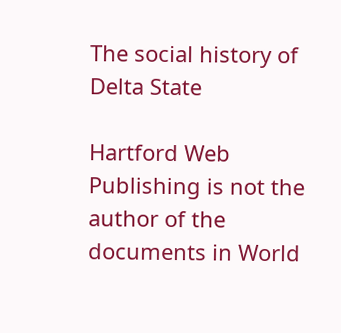The social history of Delta State

Hartford Web Publishing is not the author of the documents in World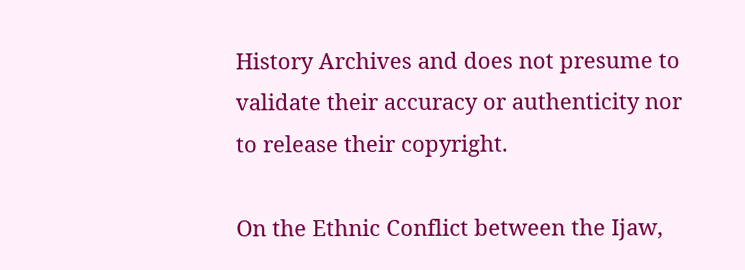History Archives and does not presume to validate their accuracy or authenticity nor to release their copyright.

On the Ethnic Conflict between the Ijaw,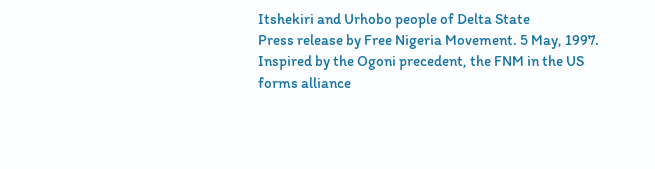Itshekiri and Urhobo people of Delta State
Press release by Free Nigeria Movement. 5 May, 1997. Inspired by the Ogoni precedent, the FNM in the US forms alliance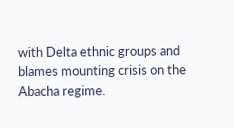with Delta ethnic groups and blames mounting crisis on the Abacha regime.